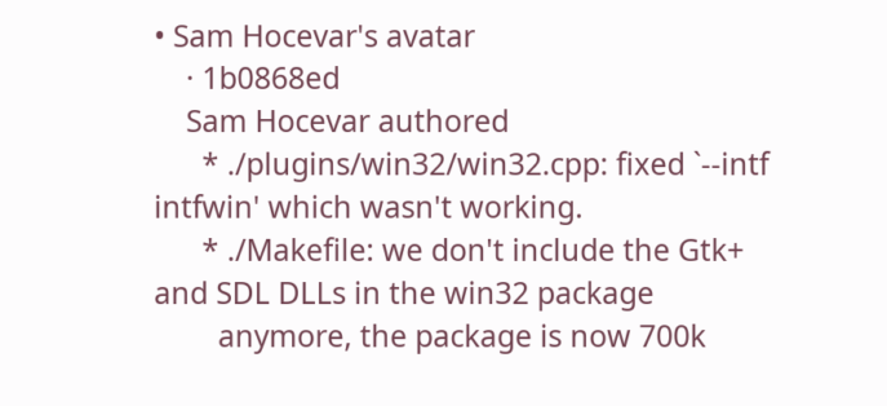• Sam Hocevar's avatar
    · 1b0868ed
    Sam Hocevar authored
      * ./plugins/win32/win32.cpp: fixed `--intf intfwin' which wasn't working.
      * ./Makefile: we don't include the Gtk+ and SDL DLLs in the win32 package
        anymore, the package is now 700k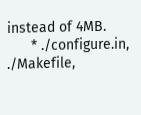instead of 4MB.
      * ./configure.in, ./Makefile,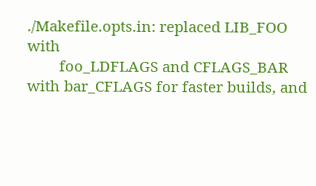./Makefile.opts.in: replaced LIB_FOO with
        foo_LDFLAGS and CFLAGS_BAR with bar_CFLAGS for faster builds, and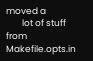moved a
        lot of stuff from Makefile.opts.in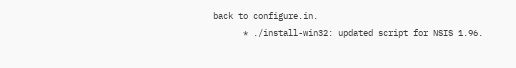back to configure.in.
      * ./install-win32: updated script for NSIS 1.96.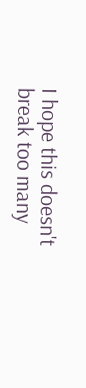I hope this doesn't break too many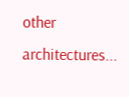other architectures...